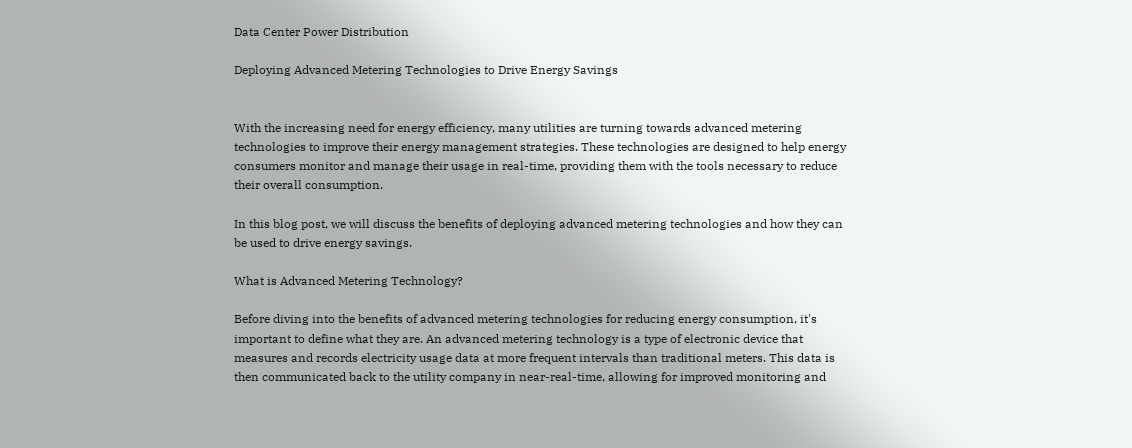Data Center Power Distribution

Deploying Advanced Metering Technologies to Drive Energy Savings


With the increasing need for energy efficiency, many utilities are turning towards advanced metering technologies to improve their energy management strategies. These technologies are designed to help energy consumers monitor and manage their usage in real-time, providing them with the tools necessary to reduce their overall consumption.

In this blog post, we will discuss the benefits of deploying advanced metering technologies and how they can be used to drive energy savings.

What is Advanced Metering Technology?

Before diving into the benefits of advanced metering technologies for reducing energy consumption, it's important to define what they are. An advanced metering technology is a type of electronic device that measures and records electricity usage data at more frequent intervals than traditional meters. This data is then communicated back to the utility company in near-real-time, allowing for improved monitoring and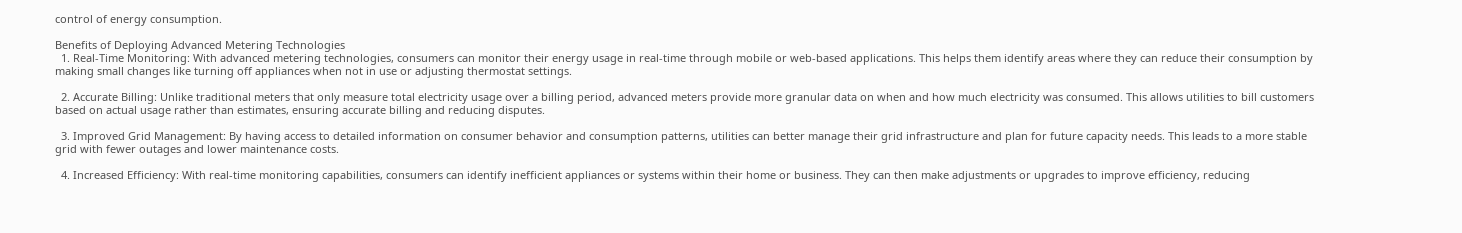control of energy consumption.

Benefits of Deploying Advanced Metering Technologies
  1. Real-Time Monitoring: With advanced metering technologies, consumers can monitor their energy usage in real-time through mobile or web-based applications. This helps them identify areas where they can reduce their consumption by making small changes like turning off appliances when not in use or adjusting thermostat settings.

  2. Accurate Billing: Unlike traditional meters that only measure total electricity usage over a billing period, advanced meters provide more granular data on when and how much electricity was consumed. This allows utilities to bill customers based on actual usage rather than estimates, ensuring accurate billing and reducing disputes.

  3. Improved Grid Management: By having access to detailed information on consumer behavior and consumption patterns, utilities can better manage their grid infrastructure and plan for future capacity needs. This leads to a more stable grid with fewer outages and lower maintenance costs.

  4. Increased Efficiency: With real-time monitoring capabilities, consumers can identify inefficient appliances or systems within their home or business. They can then make adjustments or upgrades to improve efficiency, reducing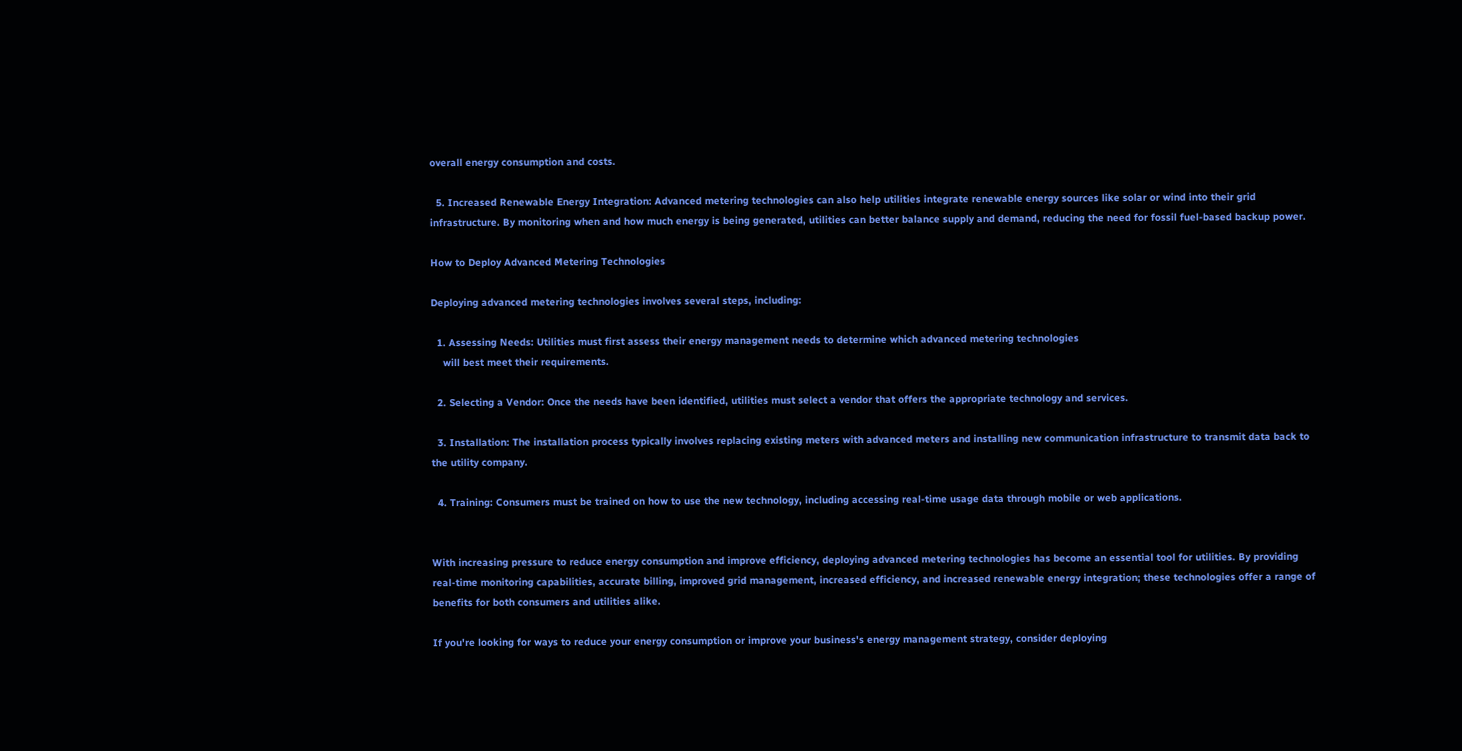overall energy consumption and costs.

  5. Increased Renewable Energy Integration: Advanced metering technologies can also help utilities integrate renewable energy sources like solar or wind into their grid infrastructure. By monitoring when and how much energy is being generated, utilities can better balance supply and demand, reducing the need for fossil fuel-based backup power.

How to Deploy Advanced Metering Technologies

Deploying advanced metering technologies involves several steps, including:

  1. Assessing Needs: Utilities must first assess their energy management needs to determine which advanced metering technologies
    will best meet their requirements.

  2. Selecting a Vendor: Once the needs have been identified, utilities must select a vendor that offers the appropriate technology and services.

  3. Installation: The installation process typically involves replacing existing meters with advanced meters and installing new communication infrastructure to transmit data back to the utility company.

  4. Training: Consumers must be trained on how to use the new technology, including accessing real-time usage data through mobile or web applications.


With increasing pressure to reduce energy consumption and improve efficiency, deploying advanced metering technologies has become an essential tool for utilities. By providing real-time monitoring capabilities, accurate billing, improved grid management, increased efficiency, and increased renewable energy integration; these technologies offer a range of benefits for both consumers and utilities alike.

If you're looking for ways to reduce your energy consumption or improve your business's energy management strategy, consider deploying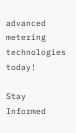advanced metering technologies today!

Stay Informed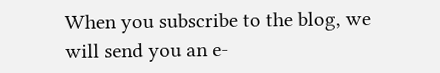When you subscribe to the blog, we will send you an e-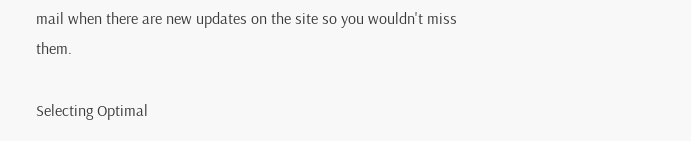mail when there are new updates on the site so you wouldn't miss them.

Selecting Optimal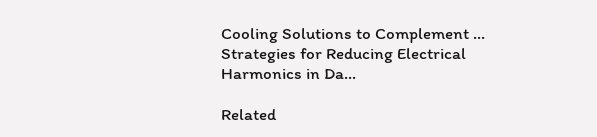Cooling Solutions to Complement ...
Strategies for Reducing Electrical Harmonics in Da...

Related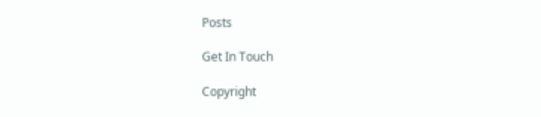Posts

Get In Touch

Copyright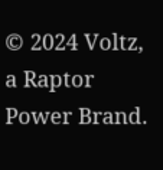© 2024 Voltz, a Raptor Power Brand.